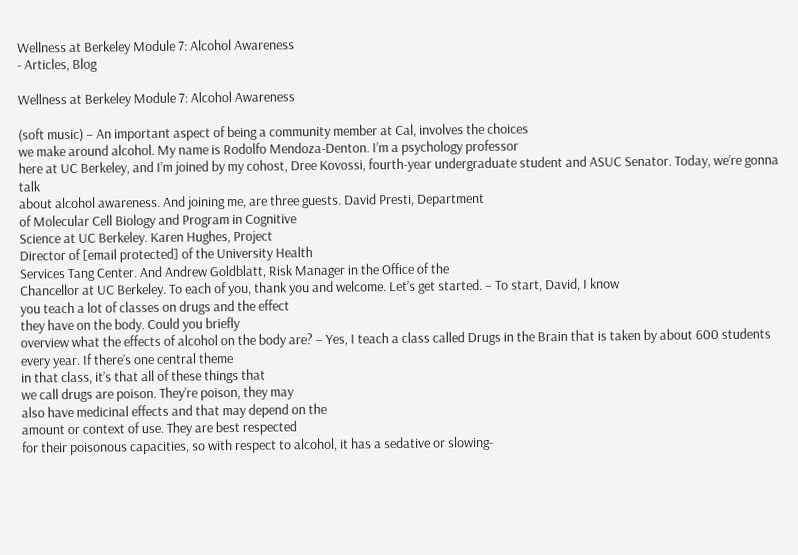Wellness at Berkeley Module 7: Alcohol Awareness
- Articles, Blog

Wellness at Berkeley Module 7: Alcohol Awareness

(soft music) – An important aspect of being a community member at Cal, involves the choices
we make around alcohol. My name is Rodolfo Mendoza-Denton. I’m a psychology professor
here at UC Berkeley, and I’m joined by my cohost, Dree Kovossi, fourth-year undergraduate student and ASUC Senator. Today, we’re gonna talk
about alcohol awareness. And joining me, are three guests. David Presti, Department
of Molecular Cell Biology and Program in Cognitive
Science at UC Berkeley. Karen Hughes, Project
Director of [email protected] of the University Health
Services Tang Center. And Andrew Goldblatt, Risk Manager in the Office of the
Chancellor at UC Berkeley. To each of you, thank you and welcome. Let’s get started. – To start, David, I know
you teach a lot of classes on drugs and the effect
they have on the body. Could you briefly
overview what the effects of alcohol on the body are? – Yes, I teach a class called Drugs in the Brain that is taken by about 600 students every year. If there’s one central theme
in that class, it’s that all of these things that
we call drugs are poison. They’re poison, they may
also have medicinal effects and that may depend on the
amount or context of use. They are best respected
for their poisonous capacities, so with respect to alcohol, it has a sedative or slowing-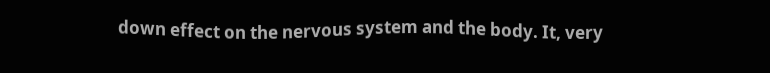down effect on the nervous system and the body. It, very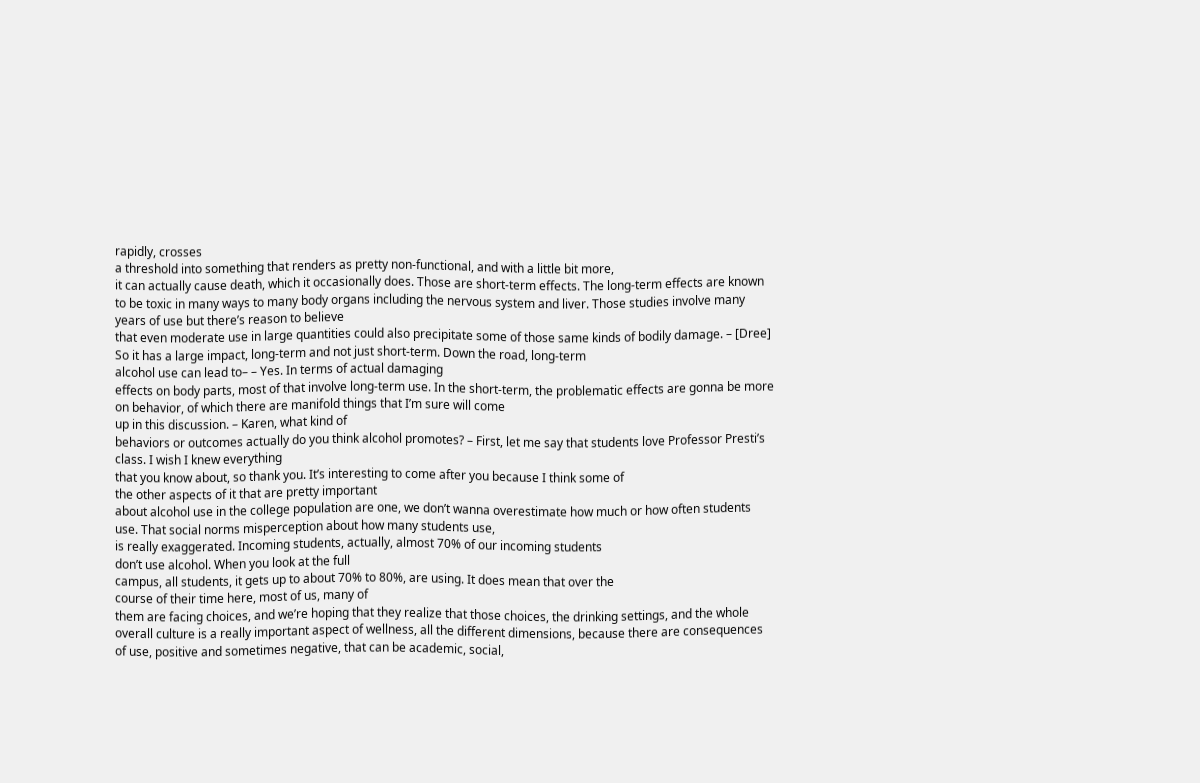rapidly, crosses
a threshold into something that renders as pretty non-functional, and with a little bit more,
it can actually cause death, which it occasionally does. Those are short-term effects. The long-term effects are known to be toxic in many ways to many body organs including the nervous system and liver. Those studies involve many years of use but there’s reason to believe
that even moderate use in large quantities could also precipitate some of those same kinds of bodily damage. – [Dree] So it has a large impact, long-term and not just short-term. Down the road, long-term
alcohol use can lead to– – Yes. In terms of actual damaging
effects on body parts, most of that involve long-term use. In the short-term, the problematic effects are gonna be more on behavior, of which there are manifold things that I’m sure will come
up in this discussion. – Karen, what kind of
behaviors or outcomes actually do you think alcohol promotes? – First, let me say that students love Professor Presti’s class. I wish I knew everything
that you know about, so thank you. It’s interesting to come after you because I think some of
the other aspects of it that are pretty important
about alcohol use in the college population are one, we don’t wanna overestimate how much or how often students use. That social norms misperception about how many students use,
is really exaggerated. Incoming students, actually, almost 70% of our incoming students
don’t use alcohol. When you look at the full
campus, all students, it gets up to about 70% to 80%, are using. It does mean that over the
course of their time here, most of us, many of
them are facing choices, and we’re hoping that they realize that those choices, the drinking settings, and the whole overall culture is a really important aspect of wellness, all the different dimensions, because there are consequences of use, positive and sometimes negative, that can be academic, social,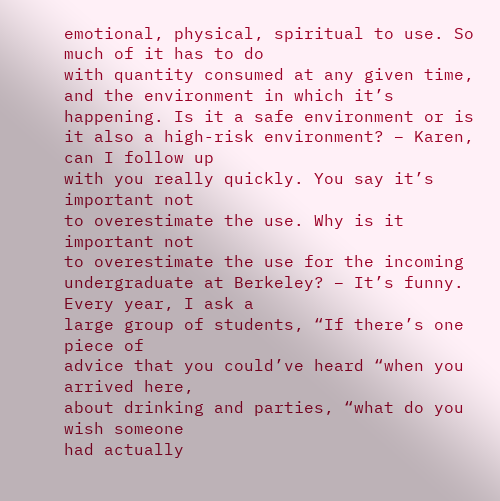emotional, physical, spiritual to use. So much of it has to do
with quantity consumed at any given time, and the environment in which it’s happening. Is it a safe environment or is it also a high-risk environment? – Karen, can I follow up
with you really quickly. You say it’s important not
to overestimate the use. Why is it important not
to overestimate the use for the incoming
undergraduate at Berkeley? – It’s funny. Every year, I ask a
large group of students, “If there’s one piece of
advice that you could’ve heard “when you arrived here,
about drinking and parties, “what do you wish someone
had actually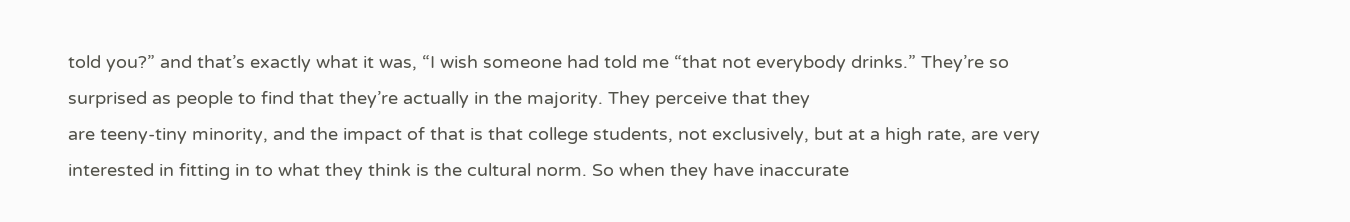told you?” and that’s exactly what it was, “I wish someone had told me “that not everybody drinks.” They’re so surprised as people to find that they’re actually in the majority. They perceive that they
are teeny-tiny minority, and the impact of that is that college students, not exclusively, but at a high rate, are very
interested in fitting in to what they think is the cultural norm. So when they have inaccurate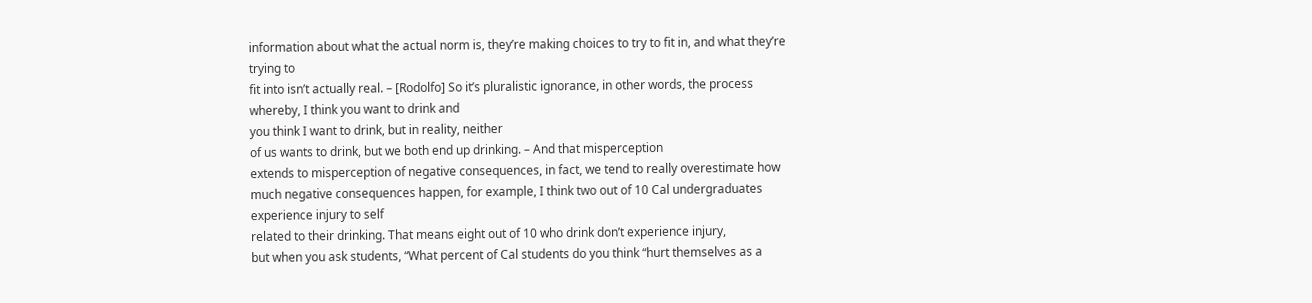information about what the actual norm is, they’re making choices to try to fit in, and what they’re trying to
fit into isn’t actually real. – [Rodolfo] So it’s pluralistic ignorance, in other words, the process whereby, I think you want to drink and
you think I want to drink, but in reality, neither
of us wants to drink, but we both end up drinking. – And that misperception
extends to misperception of negative consequences, in fact, we tend to really overestimate how much negative consequences happen, for example, I think two out of 10 Cal undergraduates experience injury to self
related to their drinking. That means eight out of 10 who drink don’t experience injury,
but when you ask students, “What percent of Cal students do you think “hurt themselves as a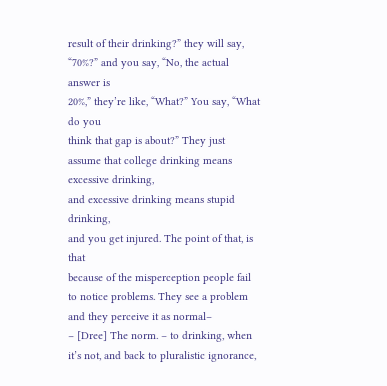result of their drinking?” they will say, “70%?” and you say, “No, the actual answer is
20%,” they’re like, “What?” You say, “What do you
think that gap is about?” They just assume that college drinking means excessive drinking,
and excessive drinking means stupid drinking,
and you get injured. The point of that, is that
because of the misperception people fail to notice problems. They see a problem and they perceive it as normal–
– [Dree] The norm. – to drinking, when it’s not, and back to pluralistic ignorance,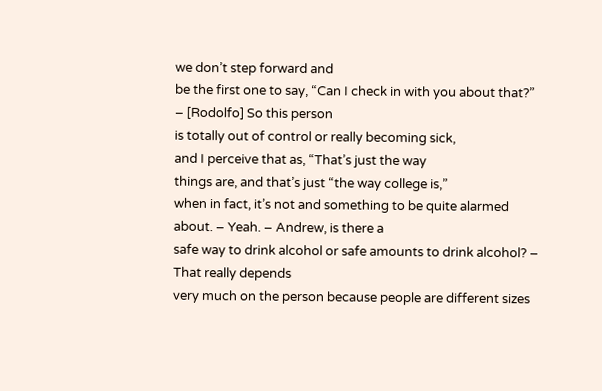we don’t step forward and
be the first one to say, “Can I check in with you about that?” – [Rodolfo] So this person
is totally out of control or really becoming sick,
and I perceive that as, “That’s just the way
things are, and that’s just “the way college is,”
when in fact, it’s not and something to be quite alarmed about. – Yeah. – Andrew, is there a
safe way to drink alcohol or safe amounts to drink alcohol? – That really depends
very much on the person because people are different sizes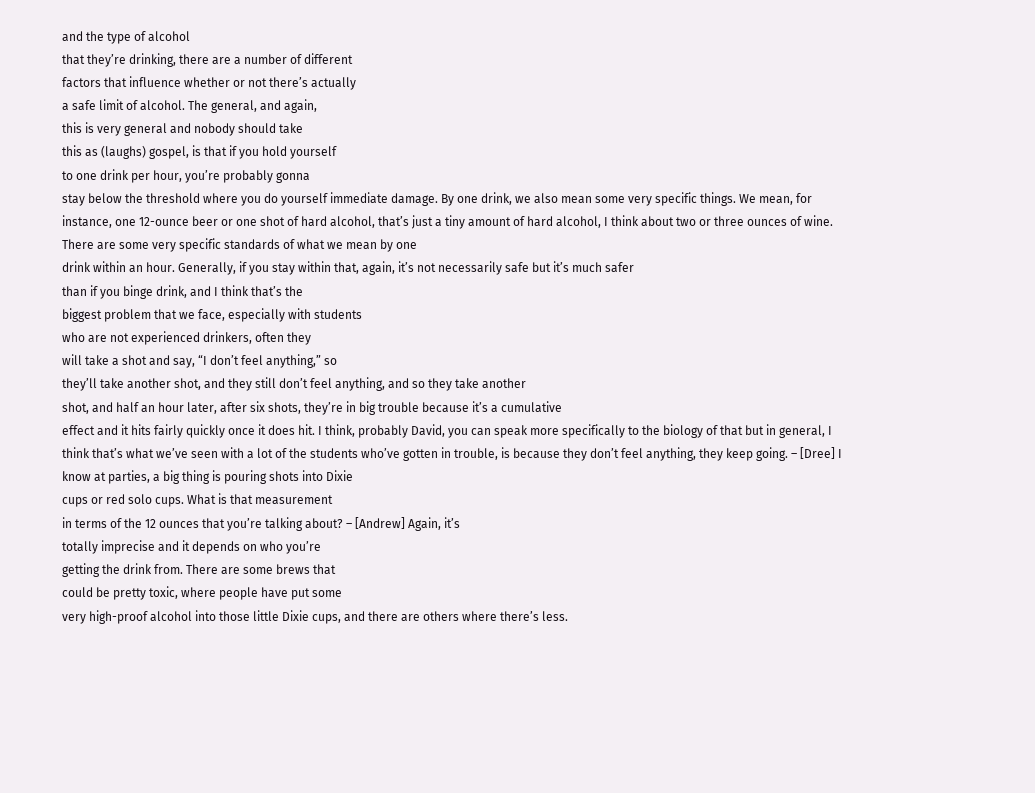and the type of alcohol
that they’re drinking, there are a number of different
factors that influence whether or not there’s actually
a safe limit of alcohol. The general, and again,
this is very general and nobody should take
this as (laughs) gospel, is that if you hold yourself
to one drink per hour, you’re probably gonna
stay below the threshold where you do yourself immediate damage. By one drink, we also mean some very specific things. We mean, for instance, one 12-ounce beer or one shot of hard alcohol, that’s just a tiny amount of hard alcohol, I think about two or three ounces of wine. There are some very specific standards of what we mean by one
drink within an hour. Generally, if you stay within that, again, it’s not necessarily safe but it’s much safer
than if you binge drink, and I think that’s the
biggest problem that we face, especially with students
who are not experienced drinkers, often they
will take a shot and say, “I don’t feel anything,” so
they’ll take another shot, and they still don’t feel anything, and so they take another
shot, and half an hour later, after six shots, they’re in big trouble because it’s a cumulative
effect and it hits fairly quickly once it does hit. I think, probably David, you can speak more specifically to the biology of that but in general, I think that’s what we’ve seen with a lot of the students who’ve gotten in trouble, is because they don’t feel anything, they keep going. – [Dree] I know at parties, a big thing is pouring shots into Dixie
cups or red solo cups. What is that measurement
in terms of the 12 ounces that you’re talking about? – [Andrew] Again, it’s
totally imprecise and it depends on who you’re
getting the drink from. There are some brews that
could be pretty toxic, where people have put some
very high-proof alcohol into those little Dixie cups, and there are others where there’s less.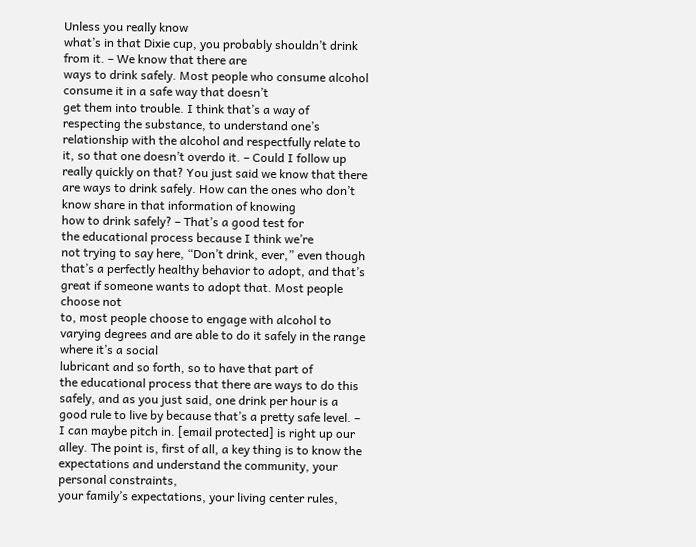Unless you really know
what’s in that Dixie cup, you probably shouldn’t drink from it. – We know that there are
ways to drink safely. Most people who consume alcohol consume it in a safe way that doesn’t
get them into trouble. I think that’s a way of
respecting the substance, to understand one’s
relationship with the alcohol and respectfully relate to it, so that one doesn’t overdo it. – Could I follow up
really quickly on that? You just said we know that there are ways to drink safely. How can the ones who don’t know share in that information of knowing
how to drink safely? – That’s a good test for
the educational process because I think we’re
not trying to say here, “Don’t drink, ever,” even though that’s a perfectly healthy behavior to adopt, and that’s great if someone wants to adopt that. Most people choose not
to, most people choose to engage with alcohol to varying degrees and are able to do it safely in the range where it’s a social
lubricant and so forth, so to have that part of
the educational process that there are ways to do this safely, and as you just said, one drink per hour is a good rule to live by because that’s a pretty safe level. – I can maybe pitch in. [email protected] is right up our alley. The point is, first of all, a key thing is to know the expectations and understand the community, your personal constraints,
your family’s expectations, your living center rules,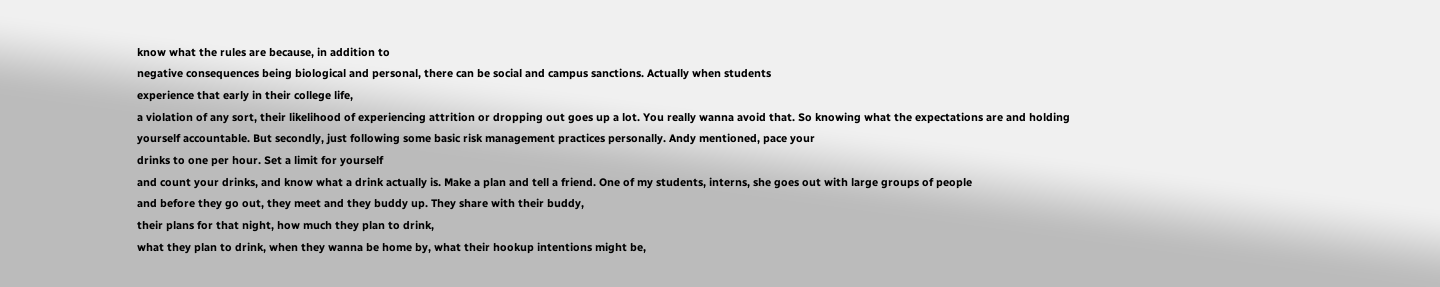know what the rules are because, in addition to
negative consequences being biological and personal, there can be social and campus sanctions. Actually when students
experience that early in their college life,
a violation of any sort, their likelihood of experiencing attrition or dropping out goes up a lot. You really wanna avoid that. So knowing what the expectations are and holding yourself accountable. But secondly, just following some basic risk management practices personally. Andy mentioned, pace your
drinks to one per hour. Set a limit for yourself
and count your drinks, and know what a drink actually is. Make a plan and tell a friend. One of my students, interns, she goes out with large groups of people
and before they go out, they meet and they buddy up. They share with their buddy,
their plans for that night, how much they plan to drink,
what they plan to drink, when they wanna be home by, what their hookup intentions might be,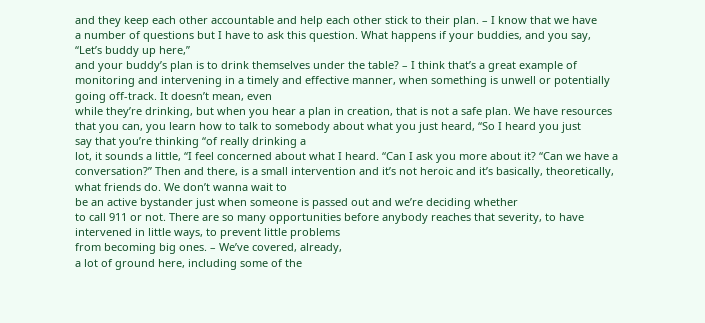and they keep each other accountable and help each other stick to their plan. – I know that we have
a number of questions but I have to ask this question. What happens if your buddies, and you say, “Let’s buddy up here,”
and your buddy’s plan is to drink themselves under the table? – I think that’s a great example of monitoring and intervening in a timely and effective manner, when something is unwell or potentially going off-track. It doesn’t mean, even
while they’re drinking, but when you hear a plan in creation, that is not a safe plan. We have resources that you can, you learn how to talk to somebody about what you just heard, “So I heard you just
say that you’re thinking “of really drinking a
lot, it sounds a little, “I feel concerned about what I heard. “Can I ask you more about it? “Can we have a conversation?” Then and there, is a small intervention and it’s not heroic and it’s basically, theoretically, what friends do. We don’t wanna wait to
be an active bystander just when someone is passed out and we’re deciding whether
to call 911 or not. There are so many opportunities before anybody reaches that severity, to have intervened in little ways, to prevent little problems
from becoming big ones. – We’ve covered, already,
a lot of ground here, including some of the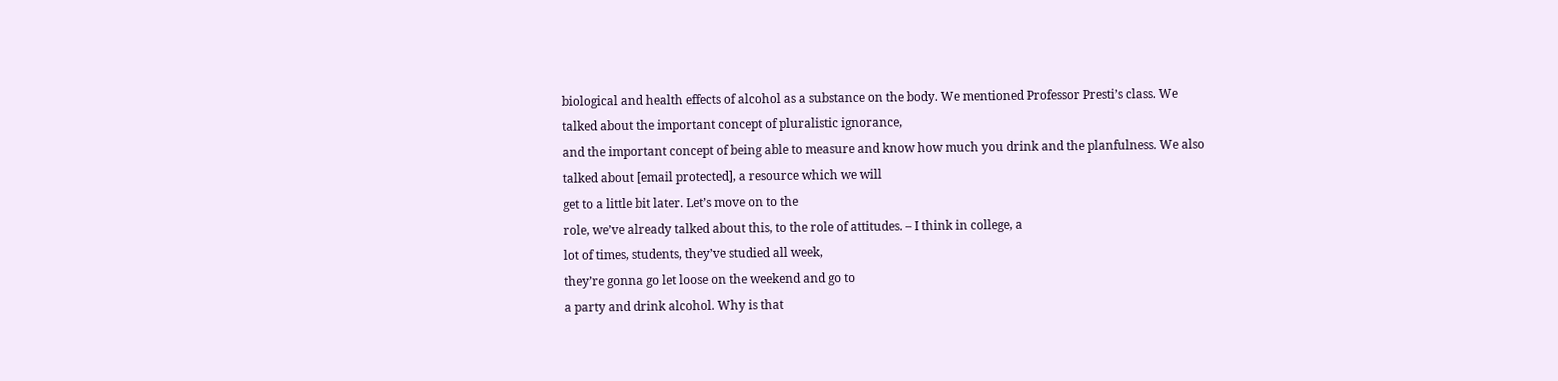biological and health effects of alcohol as a substance on the body. We mentioned Professor Presti’s class. We talked about the important concept of pluralistic ignorance,
and the important concept of being able to measure and know how much you drink and the planfulness. We also talked about [email protected], a resource which we will
get to a little bit later. Let’s move on to the
role, we’ve already talked about this, to the role of attitudes. – I think in college, a
lot of times, students, they’ve studied all week,
they’re gonna go let loose on the weekend and go to
a party and drink alcohol. Why is that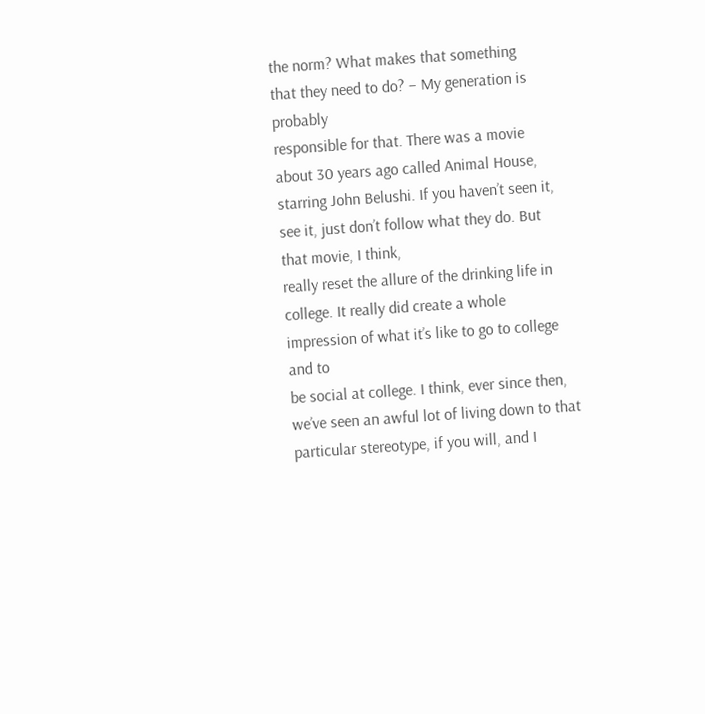the norm? What makes that something
that they need to do? – My generation is probably
responsible for that. There was a movie about 30 years ago called Animal House,
starring John Belushi. If you haven’t seen it, see it, just don’t follow what they do. But that movie, I think,
really reset the allure of the drinking life in college. It really did create a whole
impression of what it’s like to go to college and to
be social at college. I think, ever since then,
we’ve seen an awful lot of living down to that particular stereotype, if you will, and I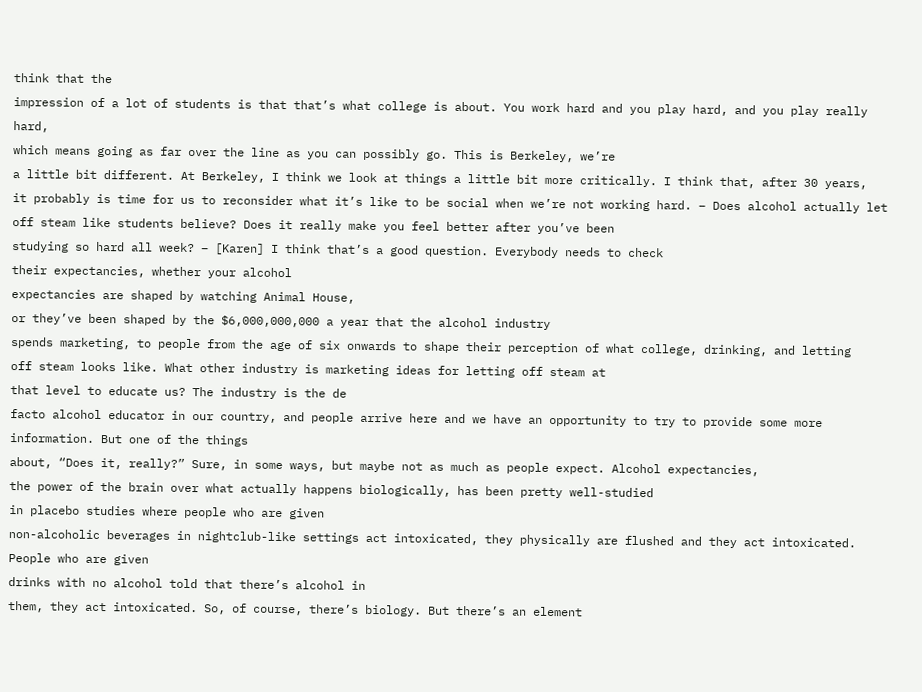think that the
impression of a lot of students is that that’s what college is about. You work hard and you play hard, and you play really hard,
which means going as far over the line as you can possibly go. This is Berkeley, we’re
a little bit different. At Berkeley, I think we look at things a little bit more critically. I think that, after 30 years,
it probably is time for us to reconsider what it’s like to be social when we’re not working hard. – Does alcohol actually let off steam like students believe? Does it really make you feel better after you’ve been
studying so hard all week? – [Karen] I think that’s a good question. Everybody needs to check
their expectancies, whether your alcohol
expectancies are shaped by watching Animal House,
or they’ve been shaped by the $6,000,000,000 a year that the alcohol industry
spends marketing, to people from the age of six onwards to shape their perception of what college, drinking, and letting
off steam looks like. What other industry is marketing ideas for letting off steam at
that level to educate us? The industry is the de
facto alcohol educator in our country, and people arrive here and we have an opportunity to try to provide some more information. But one of the things
about, “Does it, really?” Sure, in some ways, but maybe not as much as people expect. Alcohol expectancies,
the power of the brain over what actually happens biologically, has been pretty well-studied
in placebo studies where people who are given
non-alcoholic beverages in nightclub-like settings act intoxicated, they physically are flushed and they act intoxicated. People who are given
drinks with no alcohol told that there’s alcohol in
them, they act intoxicated. So, of course, there’s biology. But there’s an element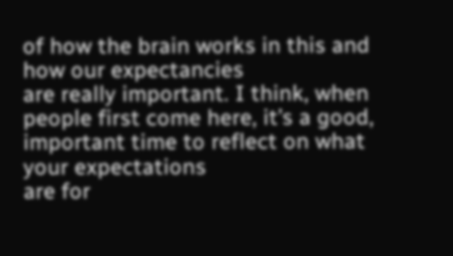of how the brain works in this and how our expectancies
are really important. I think, when people first come here, it’s a good, important time to reflect on what your expectations
are for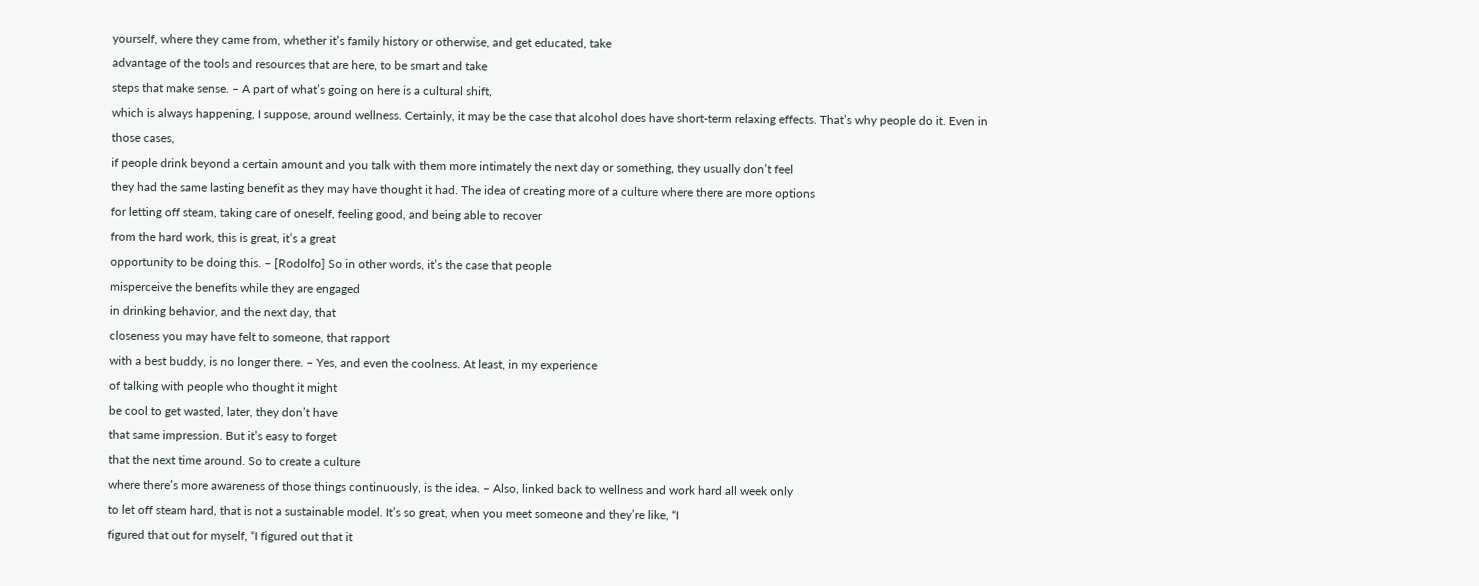yourself, where they came from, whether it’s family history or otherwise, and get educated, take
advantage of the tools and resources that are here, to be smart and take
steps that make sense. – A part of what’s going on here is a cultural shift,
which is always happening, I suppose, around wellness. Certainly, it may be the case that alcohol does have short-term relaxing effects. That’s why people do it. Even in those cases,
if people drink beyond a certain amount and you talk with them more intimately the next day or something, they usually don’t feel
they had the same lasting benefit as they may have thought it had. The idea of creating more of a culture where there are more options
for letting off steam, taking care of oneself, feeling good, and being able to recover
from the hard work, this is great, it’s a great
opportunity to be doing this. – [Rodolfo] So in other words, it’s the case that people
misperceive the benefits while they are engaged
in drinking behavior, and the next day, that
closeness you may have felt to someone, that rapport
with a best buddy, is no longer there. – Yes, and even the coolness. At least, in my experience
of talking with people who thought it might
be cool to get wasted, later, they don’t have
that same impression. But it’s easy to forget
that the next time around. So to create a culture
where there’s more awareness of those things continuously, is the idea. – Also, linked back to wellness and work hard all week only
to let off steam hard, that is not a sustainable model. It’s so great, when you meet someone and they’re like, “I
figured that out for myself, “I figured out that it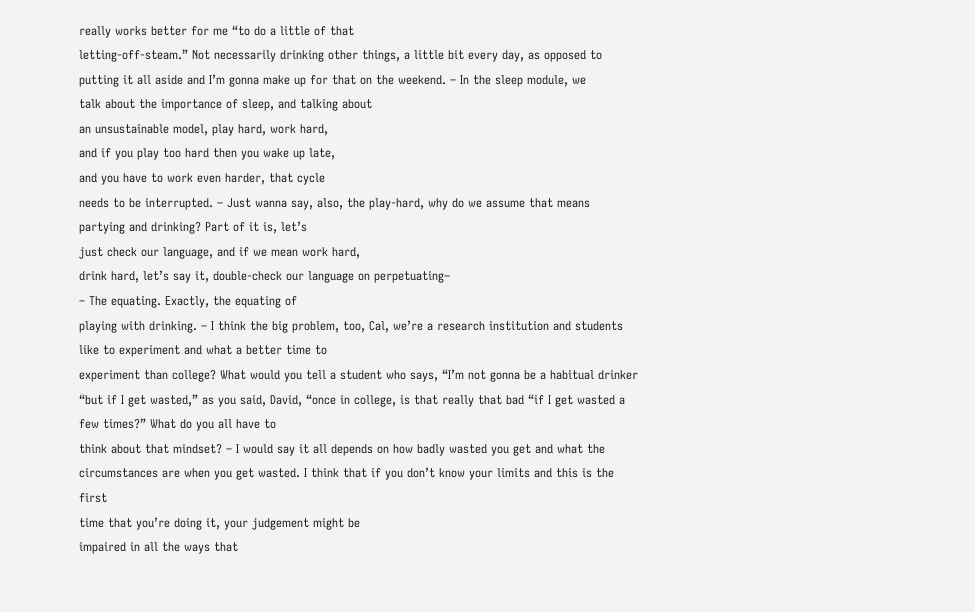really works better for me “to do a little of that
letting-off-steam.” Not necessarily drinking other things, a little bit every day, as opposed to putting it all aside and I’m gonna make up for that on the weekend. – In the sleep module, we
talk about the importance of sleep, and talking about
an unsustainable model, play hard, work hard,
and if you play too hard then you wake up late,
and you have to work even harder, that cycle
needs to be interrupted. – Just wanna say, also, the play-hard, why do we assume that means
partying and drinking? Part of it is, let’s
just check our language, and if we mean work hard,
drink hard, let’s say it, double-check our language on perpetuating–
– The equating. Exactly, the equating of
playing with drinking. – I think the big problem, too, Cal, we’re a research institution and students like to experiment and what a better time to
experiment than college? What would you tell a student who says, “I’m not gonna be a habitual drinker “but if I get wasted,” as you said, David, “once in college, is that really that bad “if I get wasted a few times?” What do you all have to
think about that mindset? – I would say it all depends on how badly wasted you get and what the circumstances are when you get wasted. I think that if you don’t know your limits and this is the first
time that you’re doing it, your judgement might be
impaired in all the ways that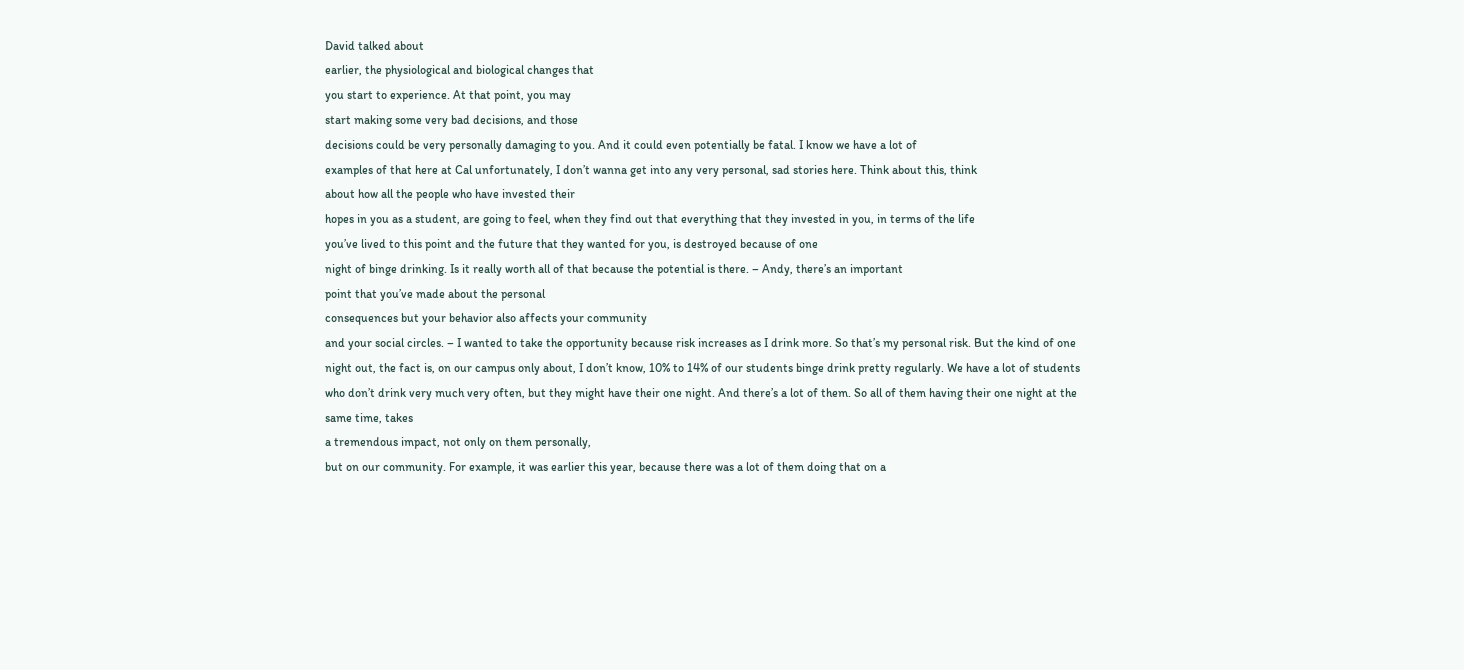David talked about
earlier, the physiological and biological changes that
you start to experience. At that point, you may
start making some very bad decisions, and those
decisions could be very personally damaging to you. And it could even potentially be fatal. I know we have a lot of
examples of that here at Cal unfortunately, I don’t wanna get into any very personal, sad stories here. Think about this, think
about how all the people who have invested their
hopes in you as a student, are going to feel, when they find out that everything that they invested in you, in terms of the life
you’ve lived to this point and the future that they wanted for you, is destroyed because of one
night of binge drinking. Is it really worth all of that because the potential is there. – Andy, there’s an important
point that you’ve made about the personal
consequences but your behavior also affects your community
and your social circles. – I wanted to take the opportunity because risk increases as I drink more. So that’s my personal risk. But the kind of one night out, the fact is, on our campus only about, I don’t know, 10% to 14% of our students binge drink pretty regularly. We have a lot of students who don’t drink very much very often, but they might have their one night. And there’s a lot of them. So all of them having their one night at the same time, takes
a tremendous impact, not only on them personally,
but on our community. For example, it was earlier this year, because there was a lot of them doing that on a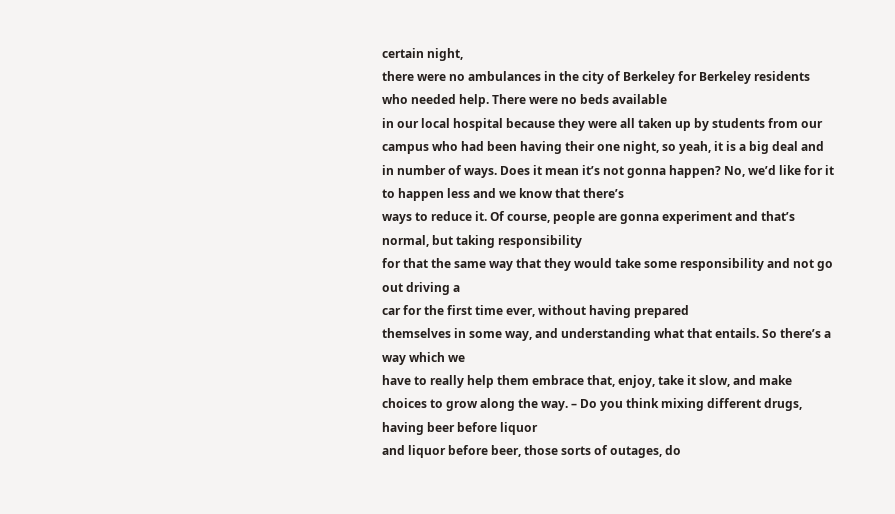certain night,
there were no ambulances in the city of Berkeley for Berkeley residents who needed help. There were no beds available
in our local hospital because they were all taken up by students from our campus who had been having their one night, so yeah, it is a big deal and in number of ways. Does it mean it’s not gonna happen? No, we’d like for it to happen less and we know that there’s
ways to reduce it. Of course, people are gonna experiment and that’s normal, but taking responsibility
for that the same way that they would take some responsibility and not go out driving a
car for the first time ever, without having prepared
themselves in some way, and understanding what that entails. So there’s a way which we
have to really help them embrace that, enjoy, take it slow, and make choices to grow along the way. – Do you think mixing different drugs, having beer before liquor
and liquor before beer, those sorts of outages, do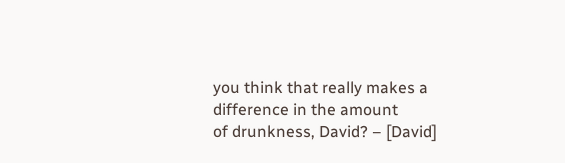you think that really makes a difference in the amount
of drunkness, David? – [David]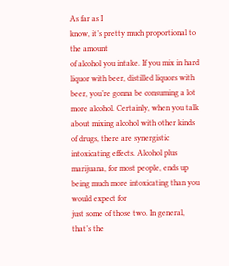As far as I
know, it’s pretty much proportional to the amount
of alcohol you intake. If you mix in hard liquor with beer, distilled liquors with
beer, you’re gonna be consuming a lot more alcohol. Certainly, when you talk
about mixing alcohol with other kinds of drugs, there are synergistic
intoxicating effects. Alcohol plus marijuana, for most people, ends up being much more intoxicating than you would expect for
just some of those two. In general, that’s the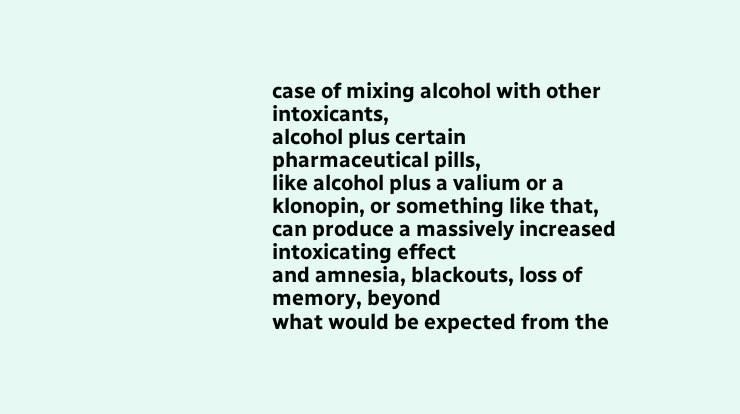case of mixing alcohol with other intoxicants,
alcohol plus certain pharmaceutical pills,
like alcohol plus a valium or a klonopin, or something like that, can produce a massively increased intoxicating effect
and amnesia, blackouts, loss of memory, beyond
what would be expected from the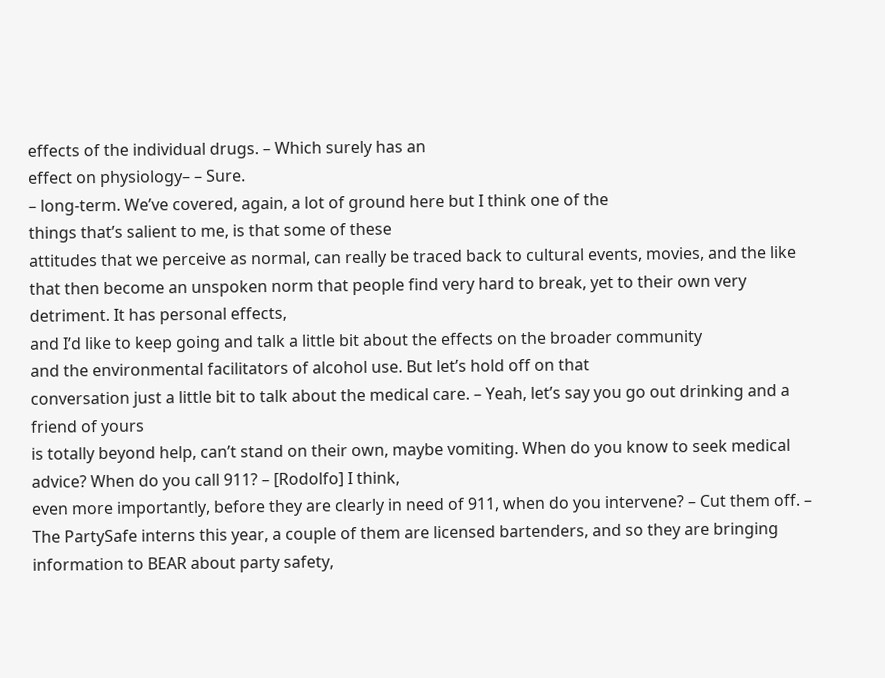effects of the individual drugs. – Which surely has an
effect on physiology– – Sure.
– long-term. We’ve covered, again, a lot of ground here but I think one of the
things that’s salient to me, is that some of these
attitudes that we perceive as normal, can really be traced back to cultural events, movies, and the like that then become an unspoken norm that people find very hard to break, yet to their own very detriment. It has personal effects,
and I’d like to keep going and talk a little bit about the effects on the broader community
and the environmental facilitators of alcohol use. But let’s hold off on that
conversation just a little bit to talk about the medical care. – Yeah, let’s say you go out drinking and a friend of yours
is totally beyond help, can’t stand on their own, maybe vomiting. When do you know to seek medical advice? When do you call 911? – [Rodolfo] I think,
even more importantly, before they are clearly in need of 911, when do you intervene? – Cut them off. – The PartySafe interns this year, a couple of them are licensed bartenders, and so they are bringing information to BEAR about party safety,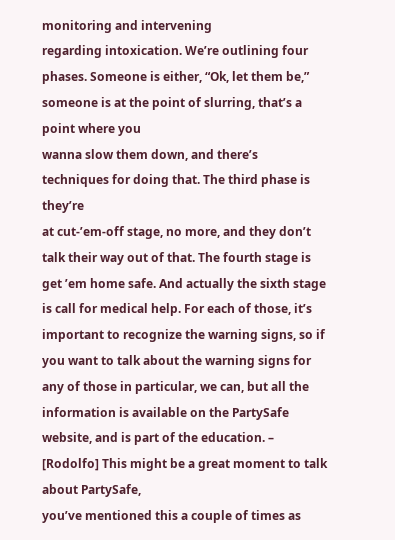monitoring and intervening
regarding intoxication. We’re outlining four phases. Someone is either, “Ok, let them be,” someone is at the point of slurring, that’s a point where you
wanna slow them down, and there’s techniques for doing that. The third phase is they’re
at cut-’em-off stage, no more, and they don’t
talk their way out of that. The fourth stage is get ’em home safe. And actually the sixth stage
is call for medical help. For each of those, it’s
important to recognize the warning signs, so if you want to talk about the warning signs for
any of those in particular, we can, but all the information is available on the PartySafe website, and is part of the education. – [Rodolfo] This might be a great moment to talk about PartySafe,
you’ve mentioned this a couple of times as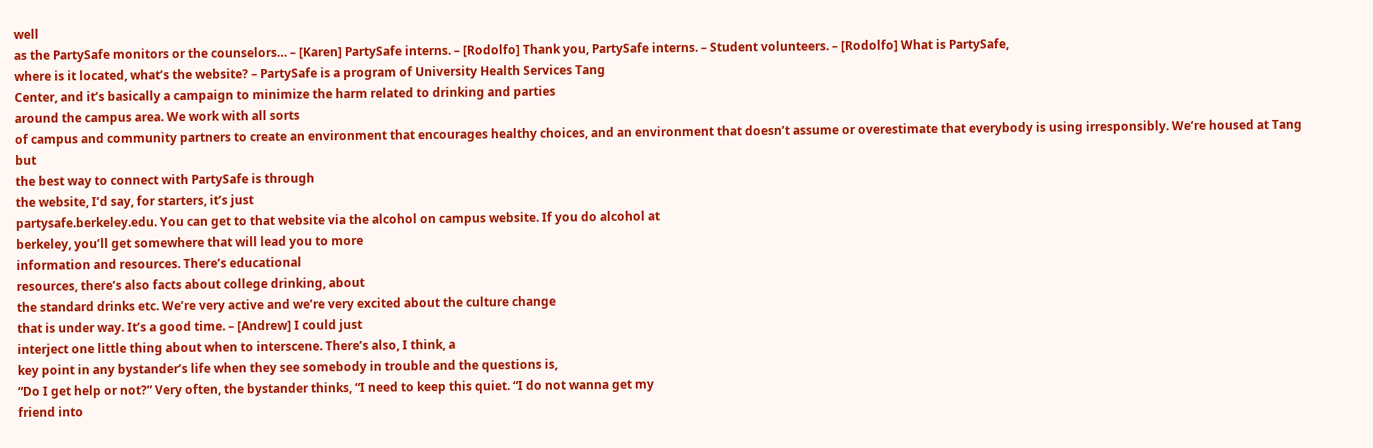well
as the PartySafe monitors or the counselors… – [Karen] PartySafe interns. – [Rodolfo] Thank you, PartySafe interns. – Student volunteers. – [Rodolfo] What is PartySafe,
where is it located, what’s the website? – PartySafe is a program of University Health Services Tang
Center, and it’s basically a campaign to minimize the harm related to drinking and parties
around the campus area. We work with all sorts
of campus and community partners to create an environment that encourages healthy choices, and an environment that doesn’t assume or overestimate that everybody is using irresponsibly. We’re housed at Tang but
the best way to connect with PartySafe is through
the website, I’d say, for starters, it’s just
partysafe.berkeley.edu. You can get to that website via the alcohol on campus website. If you do alcohol at
berkeley, you’ll get somewhere that will lead you to more
information and resources. There’s educational
resources, there’s also facts about college drinking, about
the standard drinks etc. We’re very active and we’re very excited about the culture change
that is under way. It’s a good time. – [Andrew] I could just
interject one little thing about when to interscene. There’s also, I think, a
key point in any bystander’s life when they see somebody in trouble and the questions is,
“Do I get help or not?” Very often, the bystander thinks, “I need to keep this quiet. “I do not wanna get my
friend into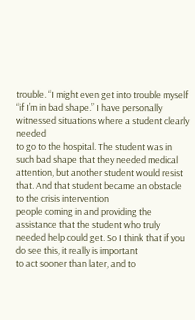trouble. “I might even get into trouble myself “if I’m in bad shape.” I have personally
witnessed situations where a student clearly needed
to go to the hospital. The student was in such bad shape that they needed medical attention, but another student would resist that. And that student became an obstacle to the crisis intervention
people coming in and providing the
assistance that the student who truly needed help could get. So I think that if you do see this, it really is important
to act sooner than later, and to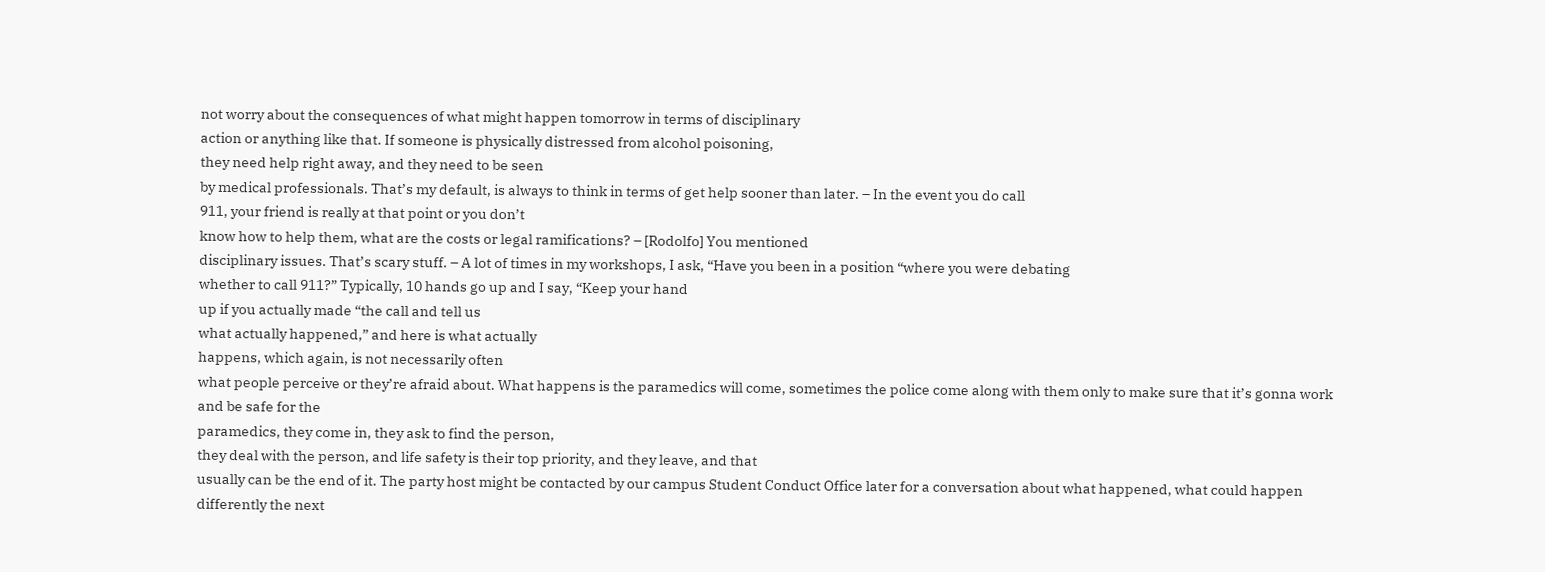not worry about the consequences of what might happen tomorrow in terms of disciplinary
action or anything like that. If someone is physically distressed from alcohol poisoning,
they need help right away, and they need to be seen
by medical professionals. That’s my default, is always to think in terms of get help sooner than later. – In the event you do call
911, your friend is really at that point or you don’t
know how to help them, what are the costs or legal ramifications? – [Rodolfo] You mentioned
disciplinary issues. That’s scary stuff. – A lot of times in my workshops, I ask, “Have you been in a position “where you were debating
whether to call 911?” Typically, 10 hands go up and I say, “Keep your hand
up if you actually made “the call and tell us
what actually happened,” and here is what actually
happens, which again, is not necessarily often
what people perceive or they’re afraid about. What happens is the paramedics will come, sometimes the police come along with them only to make sure that it’s gonna work and be safe for the
paramedics, they come in, they ask to find the person,
they deal with the person, and life safety is their top priority, and they leave, and that
usually can be the end of it. The party host might be contacted by our campus Student Conduct Office later for a conversation about what happened, what could happen
differently the next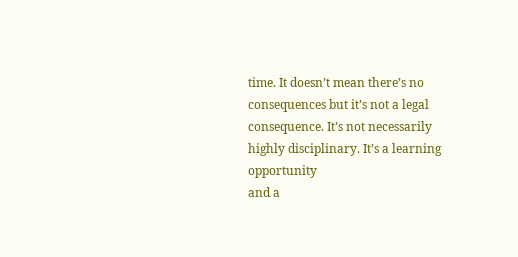time. It doesn’t mean there’s no consequences but it’s not a legal consequence. It’s not necessarily highly disciplinary. It’s a learning opportunity
and a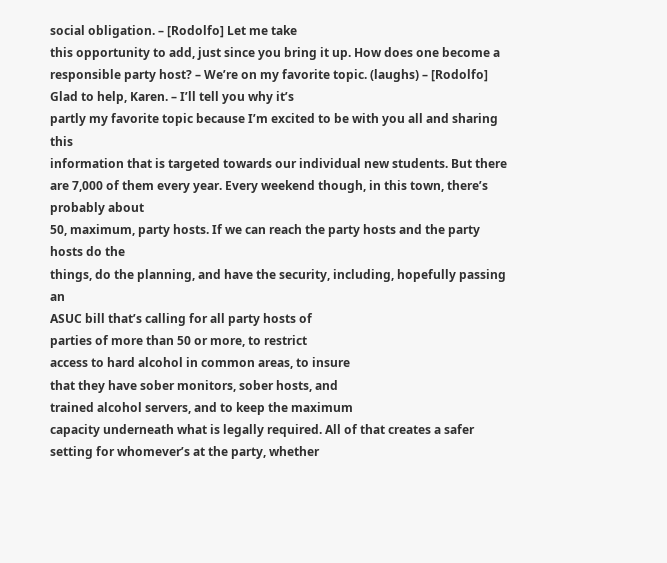social obligation. – [Rodolfo] Let me take
this opportunity to add, just since you bring it up. How does one become a responsible party host? – We’re on my favorite topic. (laughs) – [Rodolfo] Glad to help, Karen. – I’ll tell you why it’s
partly my favorite topic because I’m excited to be with you all and sharing this
information that is targeted towards our individual new students. But there are 7,000 of them every year. Every weekend though, in this town, there’s probably about
50, maximum, party hosts. If we can reach the party hosts and the party hosts do the
things, do the planning, and have the security, including, hopefully passing an
ASUC bill that’s calling for all party hosts of
parties of more than 50 or more, to restrict
access to hard alcohol in common areas, to insure
that they have sober monitors, sober hosts, and
trained alcohol servers, and to keep the maximum
capacity underneath what is legally required. All of that creates a safer
setting for whomever’s at the party, whether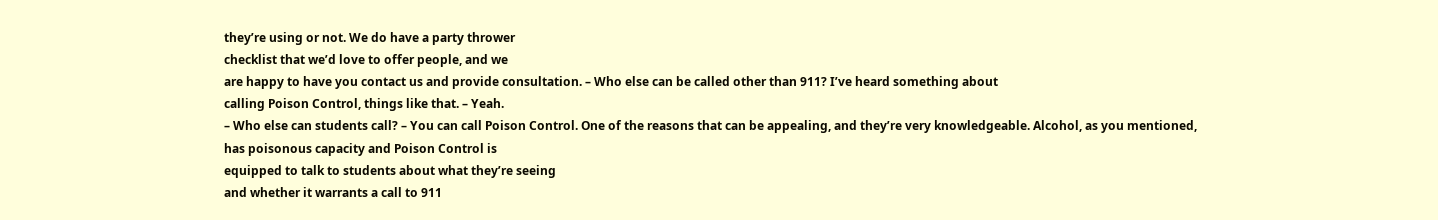they’re using or not. We do have a party thrower
checklist that we’d love to offer people, and we
are happy to have you contact us and provide consultation. – Who else can be called other than 911? I’ve heard something about
calling Poison Control, things like that. – Yeah.
– Who else can students call? – You can call Poison Control. One of the reasons that can be appealing, and they’re very knowledgeable. Alcohol, as you mentioned,
has poisonous capacity and Poison Control is
equipped to talk to students about what they’re seeing
and whether it warrants a call to 911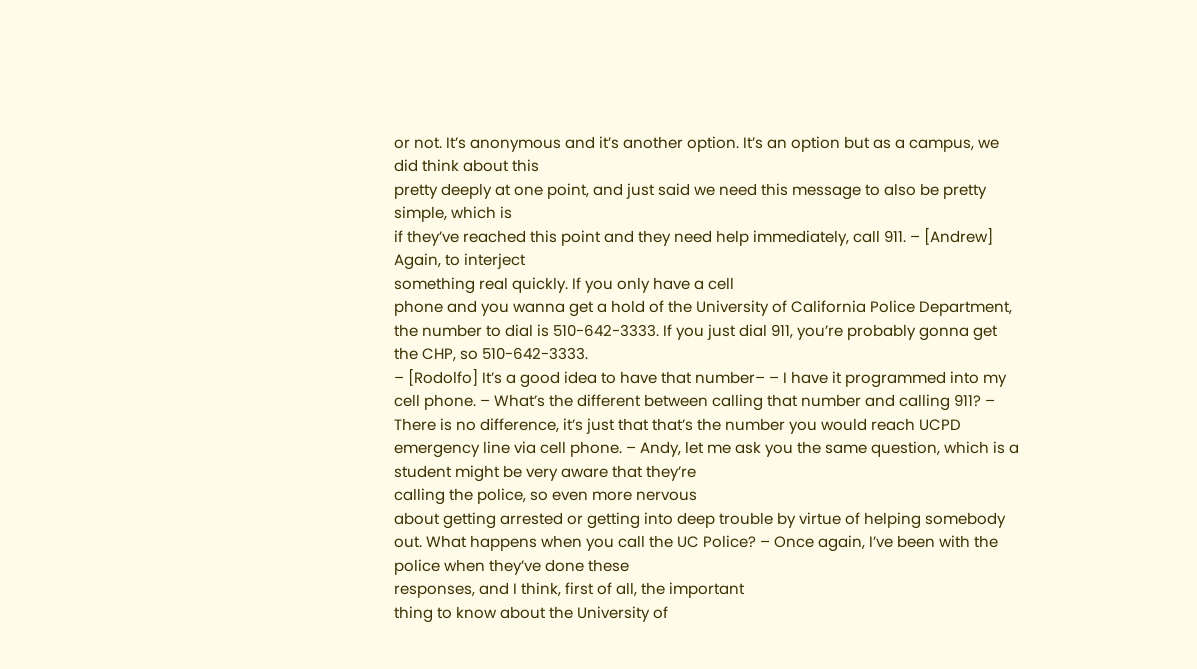or not. It’s anonymous and it’s another option. It’s an option but as a campus, we did think about this
pretty deeply at one point, and just said we need this message to also be pretty simple, which is
if they’ve reached this point and they need help immediately, call 911. – [Andrew] Again, to interject
something real quickly. If you only have a cell
phone and you wanna get a hold of the University of California Police Department, the number to dial is 510-642-3333. If you just dial 911, you’re probably gonna get the CHP, so 510-642-3333.
– [Rodolfo] It’s a good idea to have that number– – I have it programmed into my cell phone. – What’s the different between calling that number and calling 911? – There is no difference, it’s just that that’s the number you would reach UCPD emergency line via cell phone. – Andy, let me ask you the same question, which is a student might be very aware that they’re
calling the police, so even more nervous
about getting arrested or getting into deep trouble by virtue of helping somebody out. What happens when you call the UC Police? – Once again, I’ve been with the police when they’ve done these
responses, and I think, first of all, the important
thing to know about the University of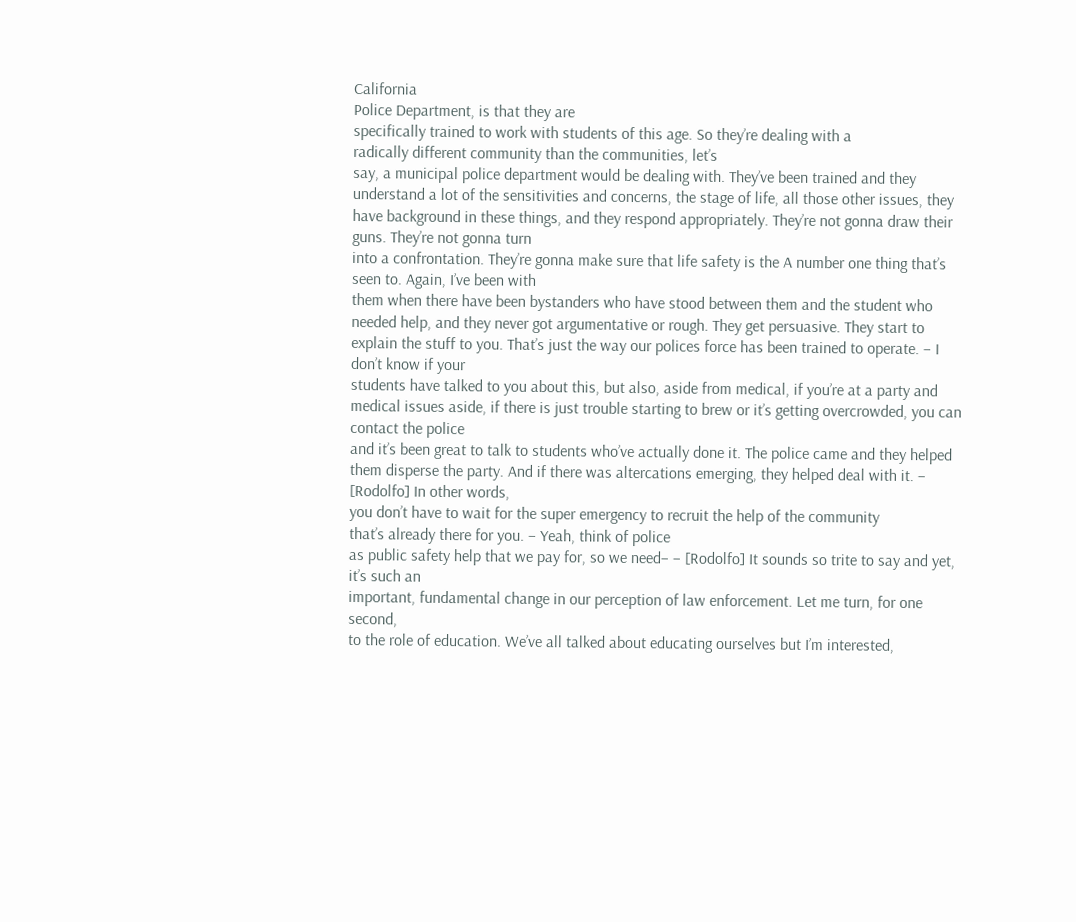California
Police Department, is that they are
specifically trained to work with students of this age. So they’re dealing with a
radically different community than the communities, let’s
say, a municipal police department would be dealing with. They’ve been trained and they understand a lot of the sensitivities and concerns, the stage of life, all those other issues, they have background in these things, and they respond appropriately. They’re not gonna draw their guns. They’re not gonna turn
into a confrontation. They’re gonna make sure that life safety is the A number one thing that’s seen to. Again, I’ve been with
them when there have been bystanders who have stood between them and the student who needed help, and they never got argumentative or rough. They get persuasive. They start to explain the stuff to you. That’s just the way our polices force has been trained to operate. – I don’t know if your
students have talked to you about this, but also, aside from medical, if you’re at a party and
medical issues aside, if there is just trouble starting to brew or it’s getting overcrowded, you can contact the police
and it’s been great to talk to students who’ve actually done it. The police came and they helped them disperse the party. And if there was altercations emerging, they helped deal with it. – [Rodolfo] In other words,
you don’t have to wait for the super emergency to recruit the help of the community
that’s already there for you. – Yeah, think of police
as public safety help that we pay for, so we need– – [Rodolfo] It sounds so trite to say and yet, it’s such an
important, fundamental change in our perception of law enforcement. Let me turn, for one second,
to the role of education. We’ve all talked about educating ourselves but I’m interested,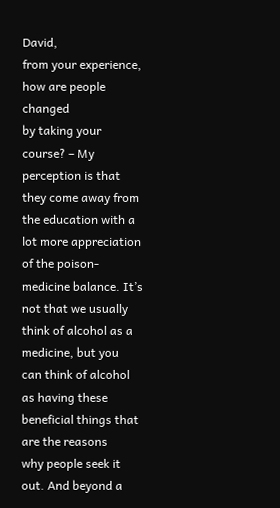David,
from your experience, how are people changed
by taking your course? – My perception is that they come away from the education with a lot more appreciation of the poison-medicine balance. It’s not that we usually think of alcohol as a medicine, but you
can think of alcohol as having these beneficial things that are the reasons
why people seek it out. And beyond a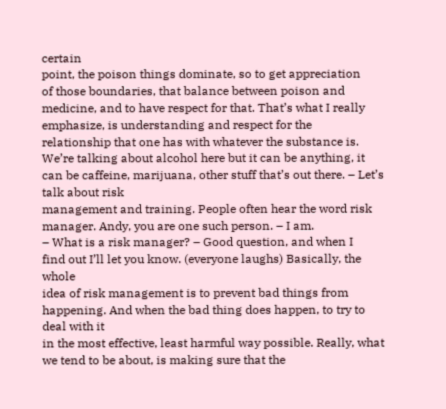certain
point, the poison things dominate, so to get appreciation
of those boundaries, that balance between poison and medicine, and to have respect for that. That’s what I really
emphasize, is understanding and respect for the
relationship that one has with whatever the substance is. We’re talking about alcohol here but it can be anything, it
can be caffeine, marijuana, other stuff that’s out there. – Let’s talk about risk
management and training. People often hear the word risk manager. Andy, you are one such person. – I am.
– What is a risk manager? – Good question, and when I
find out I’ll let you know. (everyone laughs) Basically, the whole
idea of risk management is to prevent bad things from happening. And when the bad thing does happen, to try to deal with it
in the most effective, least harmful way possible. Really, what we tend to be about, is making sure that the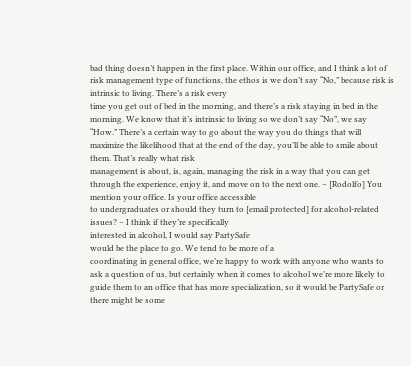bad thing doesn’t happen in the first place. Within our office, and I think a lot of risk management type of functions, the ethos is we don’t say “No,” because risk is intrinsic to living. There’s a risk every
time you get out of bed in the morning, and there’s a risk staying in bed in the morning. We know that it’s intrinsic to living so we don’t say “No”, we say “How.” There’s a certain way to go about the way you do things that will maximize the likelihood that at the end of the day, you’ll be able to smile about them. That’s really what risk
management is about, is, again, managing the risk in a way that you can get through the experience, enjoy it, and move on to the next one. – [Rodolfo] You mention your office. Is your office accessible
to undergraduates or should they turn to [email protected] for alcohol-related issues? – I think if they’re specifically
interested in alcohol, I would say PartySafe
would be the place to go. We tend to be more of a
coordinating in general office, we’re happy to work with anyone who wants to ask a question of us, but certainly when it comes to alcohol we’re more likely to
guide them to an office that has more specialization, so it would be PartySafe or there might be some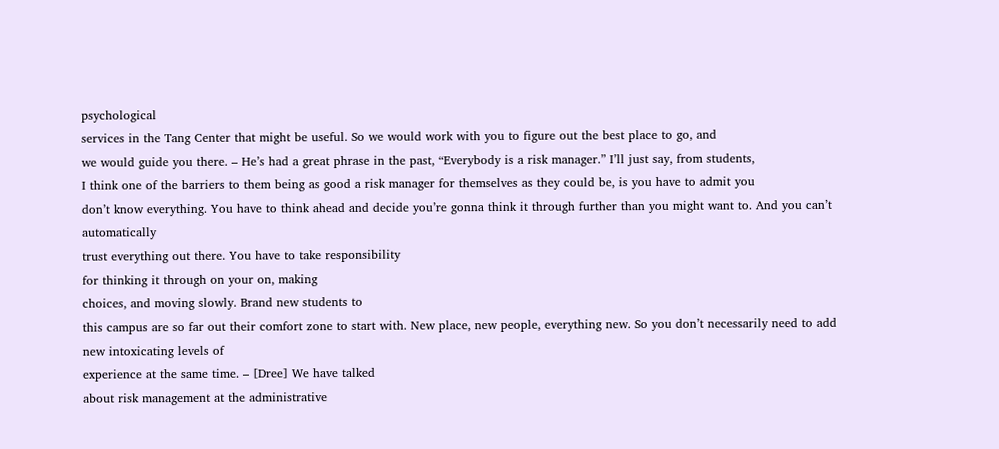psychological
services in the Tang Center that might be useful. So we would work with you to figure out the best place to go, and
we would guide you there. – He’s had a great phrase in the past, “Everybody is a risk manager.” I’ll just say, from students,
I think one of the barriers to them being as good a risk manager for themselves as they could be, is you have to admit you
don’t know everything. You have to think ahead and decide you’re gonna think it through further than you might want to. And you can’t automatically
trust everything out there. You have to take responsibility
for thinking it through on your on, making
choices, and moving slowly. Brand new students to
this campus are so far out their comfort zone to start with. New place, new people, everything new. So you don’t necessarily need to add new intoxicating levels of
experience at the same time. – [Dree] We have talked
about risk management at the administrative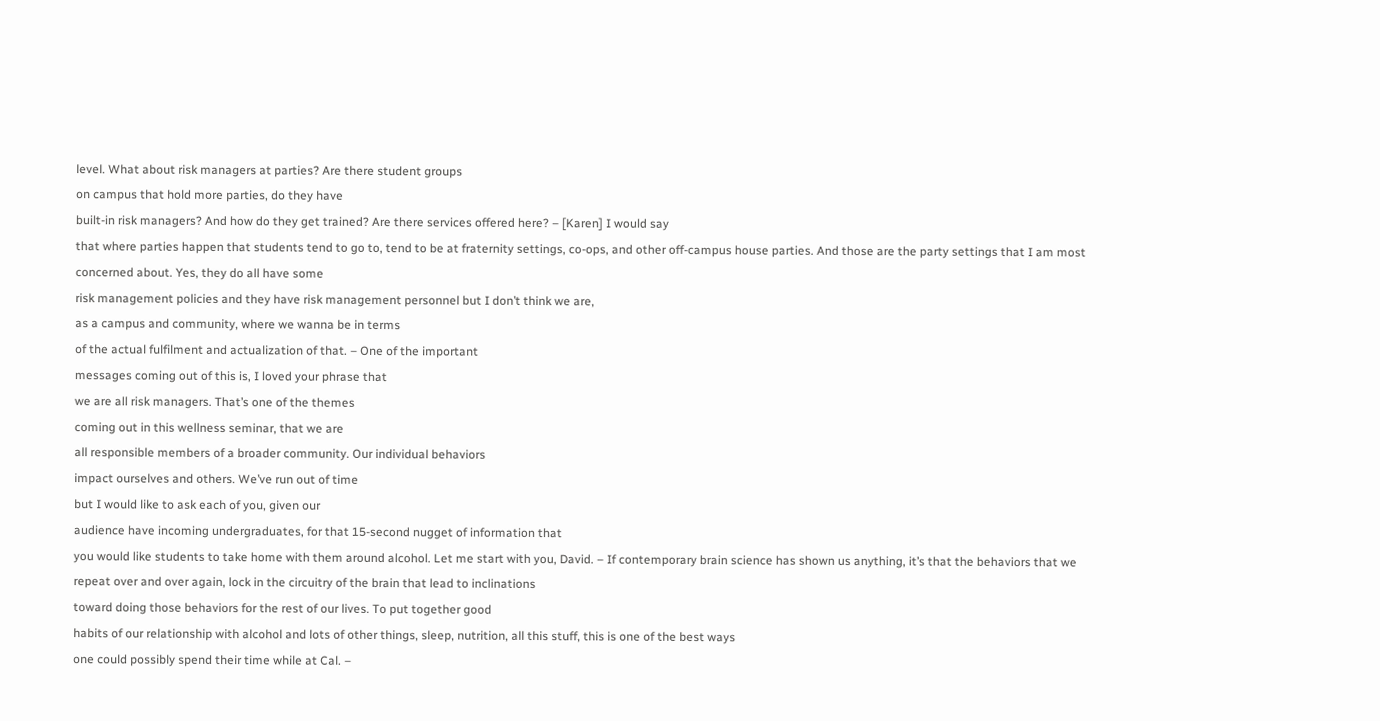level. What about risk managers at parties? Are there student groups
on campus that hold more parties, do they have
built-in risk managers? And how do they get trained? Are there services offered here? – [Karen] I would say
that where parties happen that students tend to go to, tend to be at fraternity settings, co-ops, and other off-campus house parties. And those are the party settings that I am most concerned about. Yes, they do all have some
risk management policies and they have risk management personnel but I don’t think we are,
as a campus and community, where we wanna be in terms
of the actual fulfilment and actualization of that. – One of the important
messages coming out of this is, I loved your phrase that
we are all risk managers. That’s one of the themes
coming out in this wellness seminar, that we are
all responsible members of a broader community. Our individual behaviors
impact ourselves and others. We’ve run out of time
but I would like to ask each of you, given our
audience have incoming undergraduates, for that 15-second nugget of information that
you would like students to take home with them around alcohol. Let me start with you, David. – If contemporary brain science has shown us anything, it’s that the behaviors that we
repeat over and over again, lock in the circuitry of the brain that lead to inclinations
toward doing those behaviors for the rest of our lives. To put together good
habits of our relationship with alcohol and lots of other things, sleep, nutrition, all this stuff, this is one of the best ways
one could possibly spend their time while at Cal. –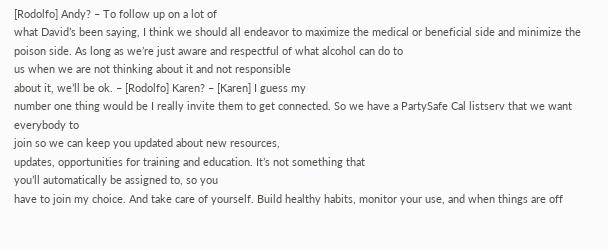[Rodolfo] Andy? – To follow up on a lot of
what David’s been saying, I think we should all endeavor to maximize the medical or beneficial side and minimize the poison side. As long as we’re just aware and respectful of what alcohol can do to
us when we are not thinking about it and not responsible
about it, we’ll be ok. – [Rodolfo] Karen? – [Karen] I guess my
number one thing would be I really invite them to get connected. So we have a PartySafe Cal listserv that we want everybody to
join so we can keep you updated about new resources,
updates, opportunities for training and education. It’s not something that
you’ll automatically be assigned to, so you
have to join my choice. And take care of yourself. Build healthy habits, monitor your use, and when things are off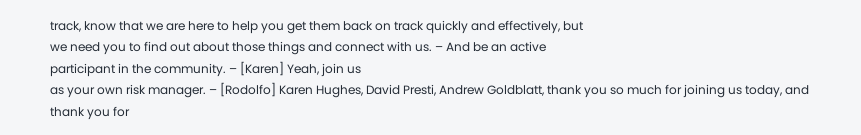track, know that we are here to help you get them back on track quickly and effectively, but
we need you to find out about those things and connect with us. – And be an active
participant in the community. – [Karen] Yeah, join us
as your own risk manager. – [Rodolfo] Karen Hughes, David Presti, Andrew Goldblatt, thank you so much for joining us today, and
thank you for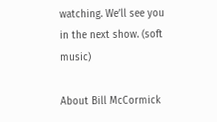watching. We’ll see you in the next show. (soft music)

About Bill McCormick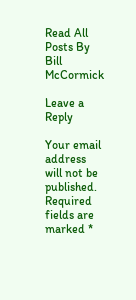Read All Posts By Bill McCormick

Leave a Reply

Your email address will not be published. Required fields are marked *